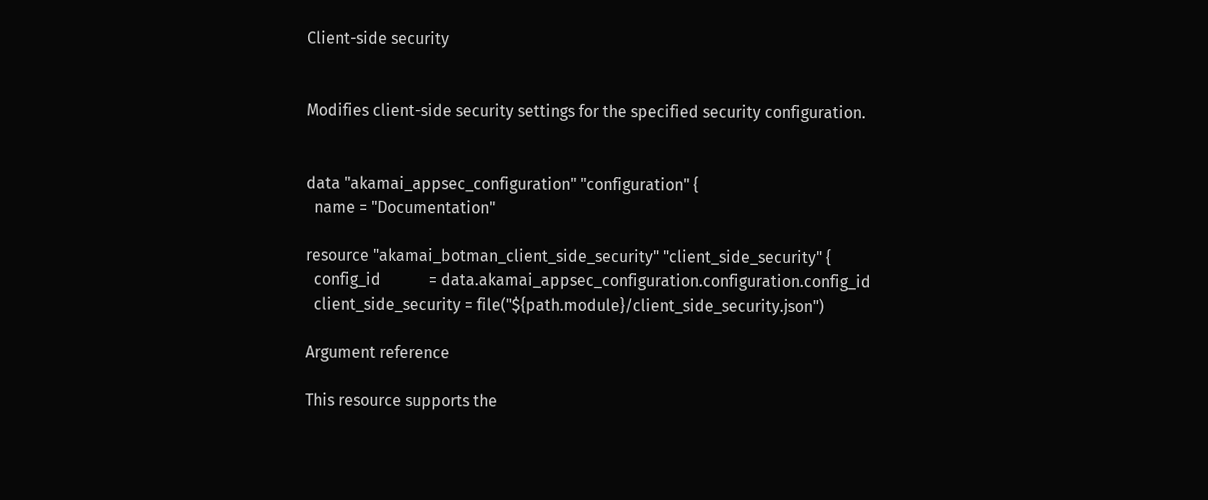Client-side security


Modifies client-side security settings for the specified security configuration.


data "akamai_appsec_configuration" "configuration" {
  name = "Documentation"

resource "akamai_botman_client_side_security" "client_side_security" {
  config_id            = data.akamai_appsec_configuration.configuration.config_id
  client_side_security = file("${path.module}/client_side_security.json")

Argument reference

This resource supports the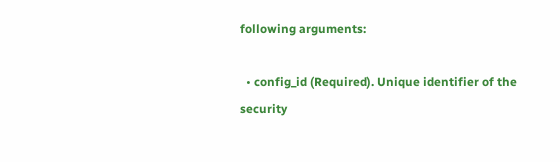following arguments:

  • config_id (Required). Unique identifier of the security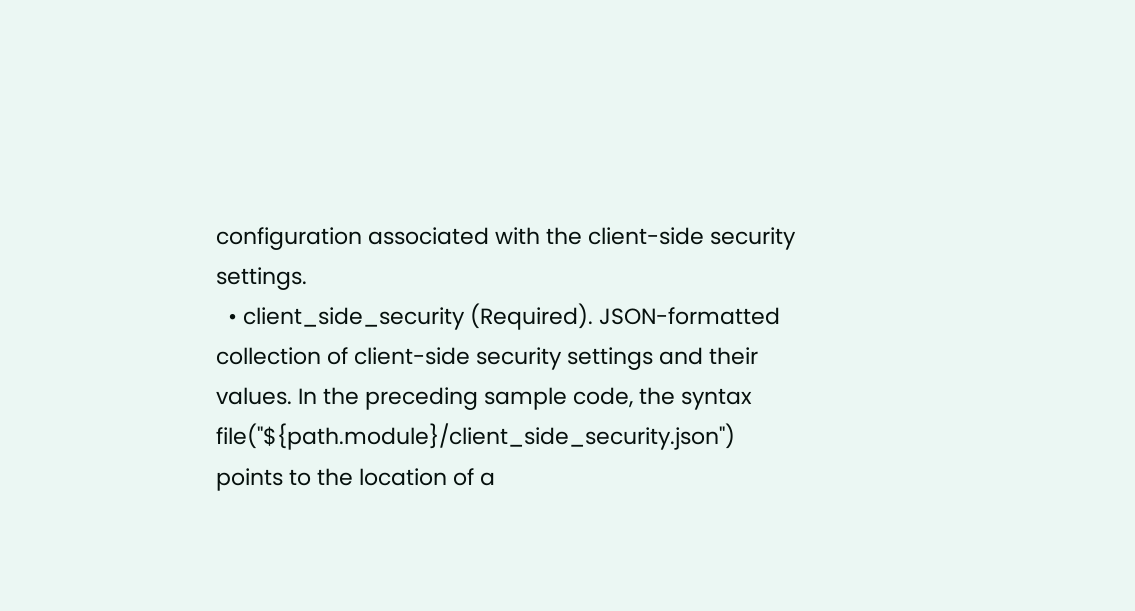configuration associated with the client-side security settings.
  • client_side_security (Required). JSON-formatted collection of client-side security settings and their values. In the preceding sample code, the syntax file("${path.module}/client_side_security.json") points to the location of a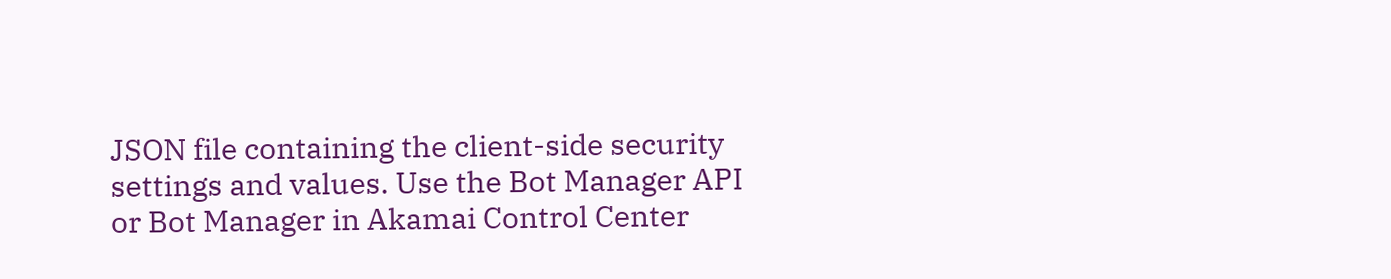JSON file containing the client-side security settings and values. Use the Bot Manager API or Bot Manager in Akamai Control Center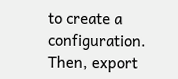to create a configuration. Then, export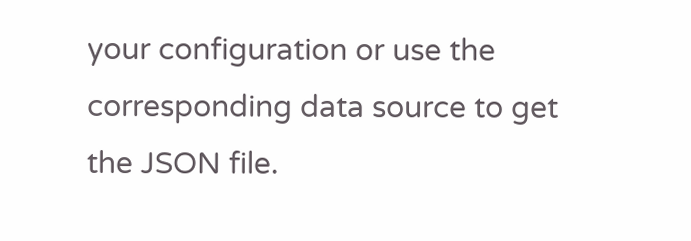your configuration or use the corresponding data source to get the JSON file.